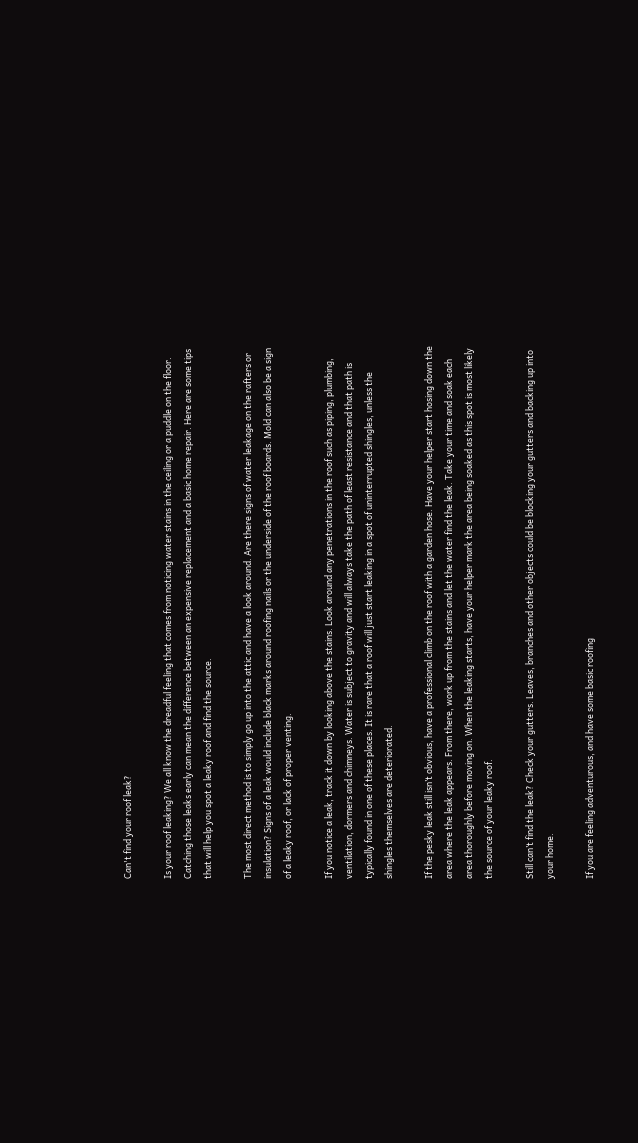Can't find your roof leak?

Is your roof leaking? We all know the dreadful feeling that comes from noticing water stains in the ceiling or a puddle on the floor. Catching those leaks early can mean the difference between an expensive replacement and a basic home repair. Here are some tips that will help you spot a leaky roof and find the source.

The most direct method is to simply go up into the attic and have a look around. Are there signs of water leakage on the rafters or insulation? Signs of a leak would include black marks around roofing nails or the underside of the roof boards. Mold can also be a sign of a leaky roof, or lack of proper venting.

If you notice a leak, track it down by looking above the stains. Look around any penetrations in the roof such as piping, plumbing, ventilation, dormers and chimneys. Water is subject to gravity and will always take the path of least resistance and that path is typically found in one of these places. It is rare that a roof will just start leaking in a spot of uninterrupted shingles, unless the shingles themselves are deteriorated.

If the pesky leak still isn’t obvious, have a professional climb on the roof with a garden hose. Have your helper start hosing down the area where the leak appears. From there, work up from the stains and let the water find the leak. Take your time and soak each area thoroughly before moving on. When the leaking starts, have your helper mark the area being soaked as this spot is most likely the source of your leaky roof.

Still can’t find the leak? Check your gutters. Leaves, branches and other objects could be blocking your gutters and backing up into your home.

If you are feeling adventurous, and have some basic roofing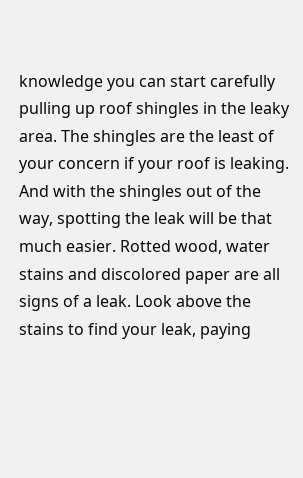knowledge you can start carefully pulling up roof shingles in the leaky area. The shingles are the least of your concern if your roof is leaking. And with the shingles out of the way, spotting the leak will be that much easier. Rotted wood, water stains and discolored paper are all signs of a leak. Look above the stains to find your leak, paying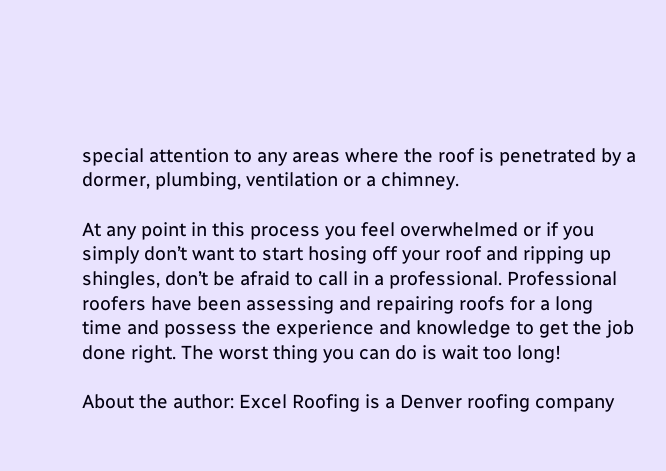special attention to any areas where the roof is penetrated by a dormer, plumbing, ventilation or a chimney.

At any point in this process you feel overwhelmed or if you simply don’t want to start hosing off your roof and ripping up shingles, don’t be afraid to call in a professional. Professional roofers have been assessing and repairing roofs for a long time and possess the experience and knowledge to get the job done right. The worst thing you can do is wait too long!

About the author: Excel Roofing is a Denver roofing company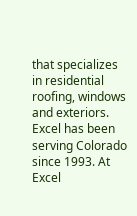that specializes in residential roofing, windows and exteriors. Excel has been serving Colorado since 1993. At Excel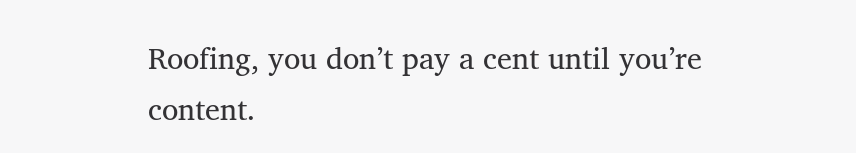Roofing, you don’t pay a cent until you’re content.